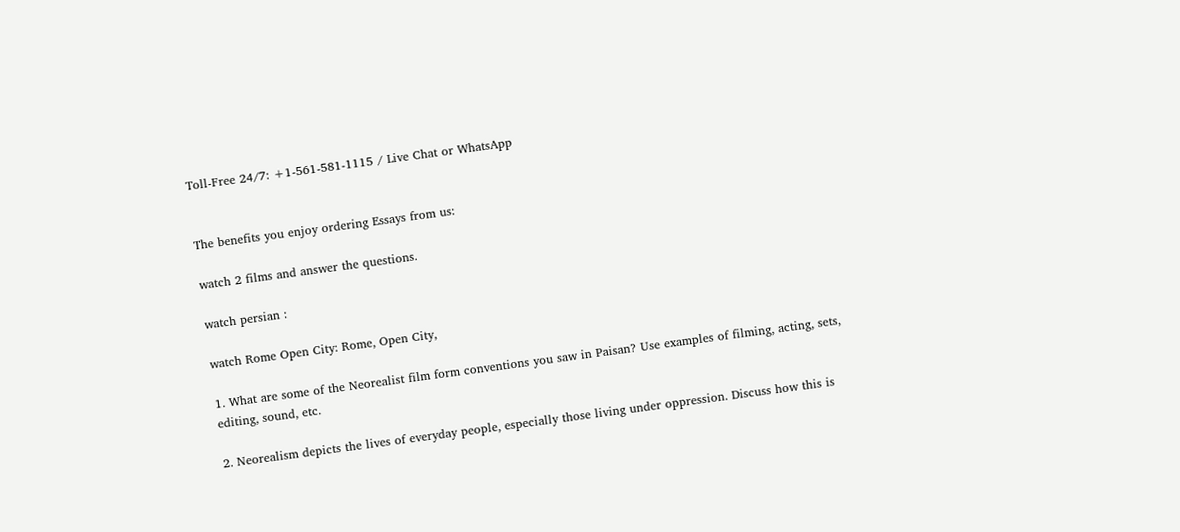Toll-Free 24/7: +1-561-581-1115 / Live Chat or WhatsApp


The benefits you enjoy ordering Essays from us:

watch 2 films and answer the questions.

watch persian :

watch Rome Open City: Rome, Open City,

1. What are some of the Neorealist film form conventions you saw in Paisan? Use examples of filming, acting, sets, editing, sound, etc.

2. Neorealism depicts the lives of everyday people, especially those living under oppression. Discuss how this is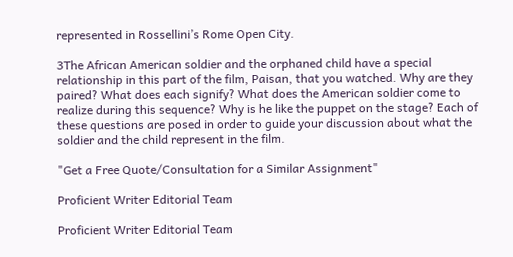represented in Rossellini’s Rome Open City.

3The African American soldier and the orphaned child have a special relationship in this part of the film, Paisan, that you watched. Why are they paired? What does each signify? What does the American soldier come to realize during this sequence? Why is he like the puppet on the stage? Each of these questions are posed in order to guide your discussion about what the soldier and the child represent in the film.

"Get a Free Quote/Consultation for a Similar Assignment"

Proficient Writer Editorial Team

Proficient Writer Editorial Team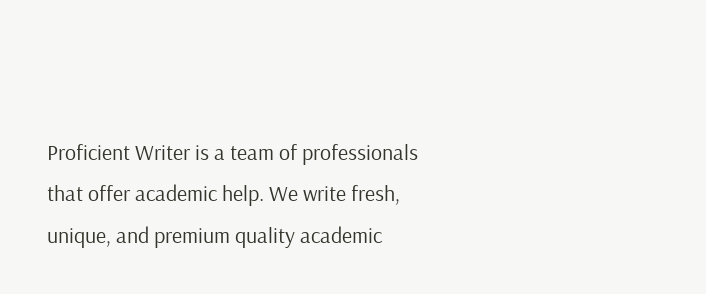Proficient Writer is a team of professionals that offer academic help. We write fresh, unique, and premium quality academic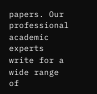papers. Our professional academic experts write for a wide range of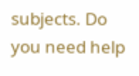subjects. Do you need help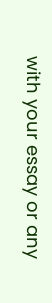with your essay or any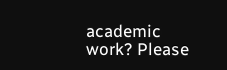academic work? Please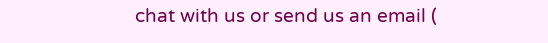chat with us or send us an email (